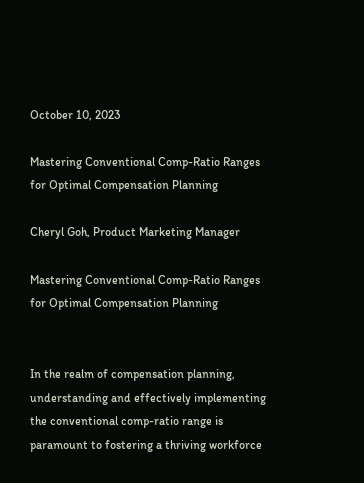October 10, 2023

Mastering Conventional Comp-Ratio Ranges for Optimal Compensation Planning

Cheryl Goh, Product Marketing Manager

Mastering Conventional Comp-Ratio Ranges for Optimal Compensation Planning


In the realm of compensation planning, understanding and effectively implementing the conventional comp-ratio range is paramount to fostering a thriving workforce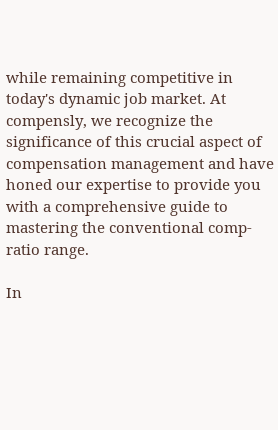while remaining competitive in today's dynamic job market. At compensly, we recognize the significance of this crucial aspect of compensation management and have honed our expertise to provide you with a comprehensive guide to mastering the conventional comp-ratio range.

In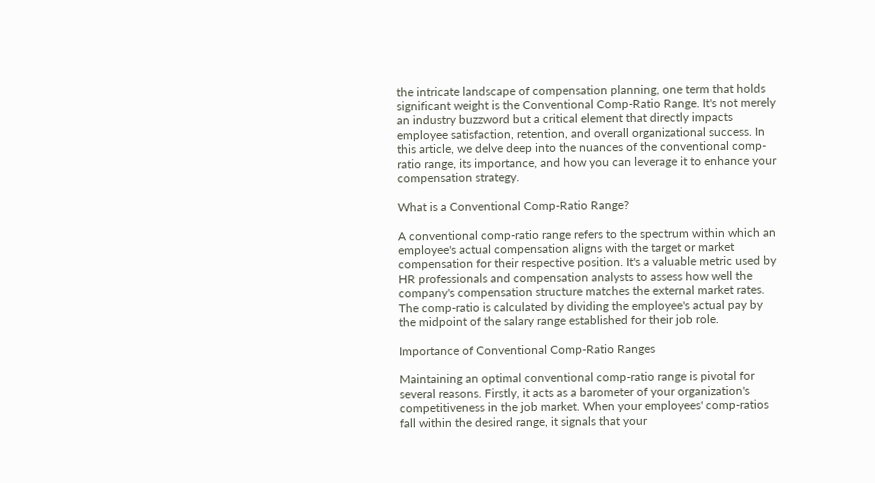the intricate landscape of compensation planning, one term that holds significant weight is the Conventional Comp-Ratio Range. It's not merely an industry buzzword but a critical element that directly impacts employee satisfaction, retention, and overall organizational success. In this article, we delve deep into the nuances of the conventional comp-ratio range, its importance, and how you can leverage it to enhance your compensation strategy.

What is a Conventional Comp-Ratio Range?

A conventional comp-ratio range refers to the spectrum within which an employee's actual compensation aligns with the target or market compensation for their respective position. It's a valuable metric used by HR professionals and compensation analysts to assess how well the company's compensation structure matches the external market rates. The comp-ratio is calculated by dividing the employee's actual pay by the midpoint of the salary range established for their job role.

Importance of Conventional Comp-Ratio Ranges

Maintaining an optimal conventional comp-ratio range is pivotal for several reasons. Firstly, it acts as a barometer of your organization's competitiveness in the job market. When your employees' comp-ratios fall within the desired range, it signals that your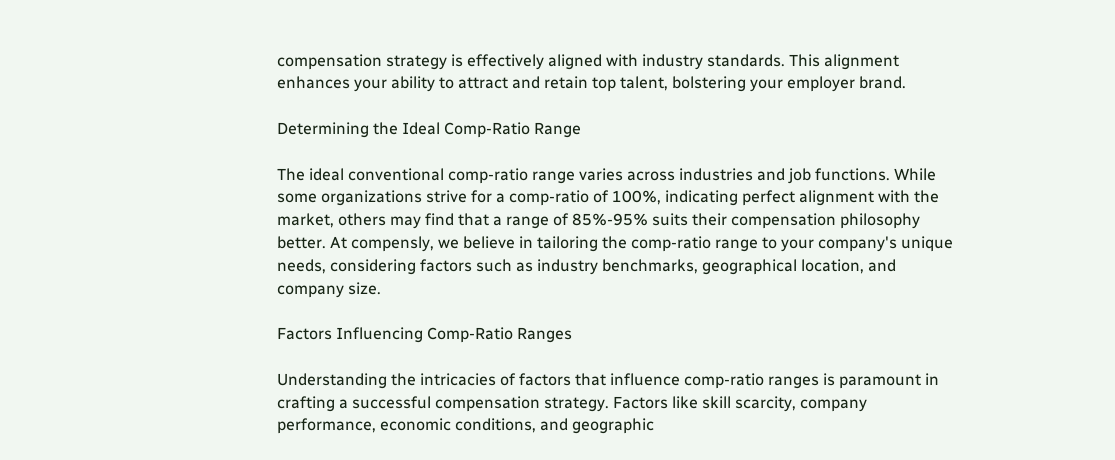compensation strategy is effectively aligned with industry standards. This alignment enhances your ability to attract and retain top talent, bolstering your employer brand.

Determining the Ideal Comp-Ratio Range

The ideal conventional comp-ratio range varies across industries and job functions. While some organizations strive for a comp-ratio of 100%, indicating perfect alignment with the market, others may find that a range of 85%-95% suits their compensation philosophy better. At compensly, we believe in tailoring the comp-ratio range to your company's unique needs, considering factors such as industry benchmarks, geographical location, and company size.

Factors Influencing Comp-Ratio Ranges

Understanding the intricacies of factors that influence comp-ratio ranges is paramount in crafting a successful compensation strategy. Factors like skill scarcity, company performance, economic conditions, and geographic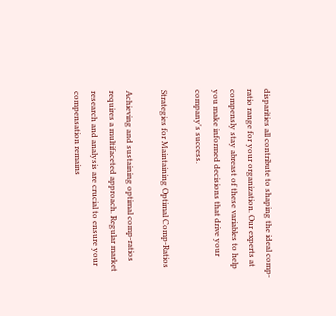disparities all contribute to shaping the ideal comp-ratio range for your organization. Our experts at compensly stay abreast of these variables to help you make informed decisions that drive your company's success.

Strategies for Maintaining Optimal Comp-Ratios

Achieving and sustaining optimal comp-ratios requires a multifaceted approach. Regular market research and analysis are crucial to ensure your compensation remains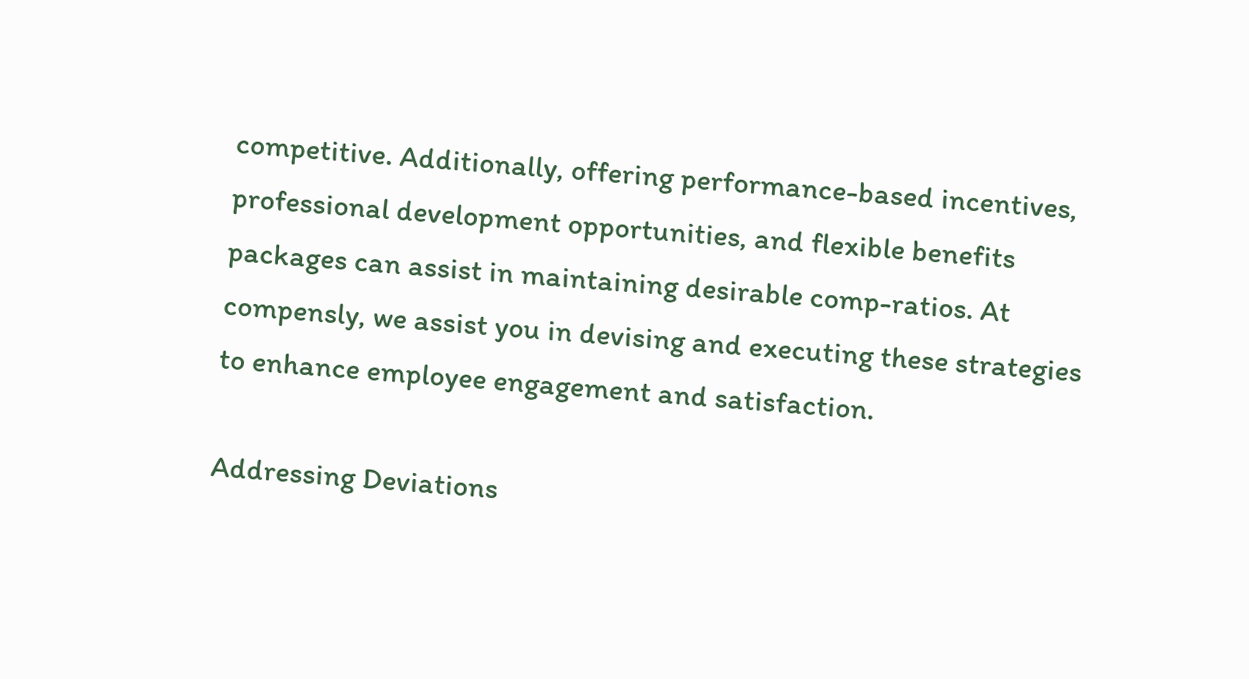competitive. Additionally, offering performance-based incentives, professional development opportunities, and flexible benefits packages can assist in maintaining desirable comp-ratios. At compensly, we assist you in devising and executing these strategies to enhance employee engagement and satisfaction.

Addressing Deviations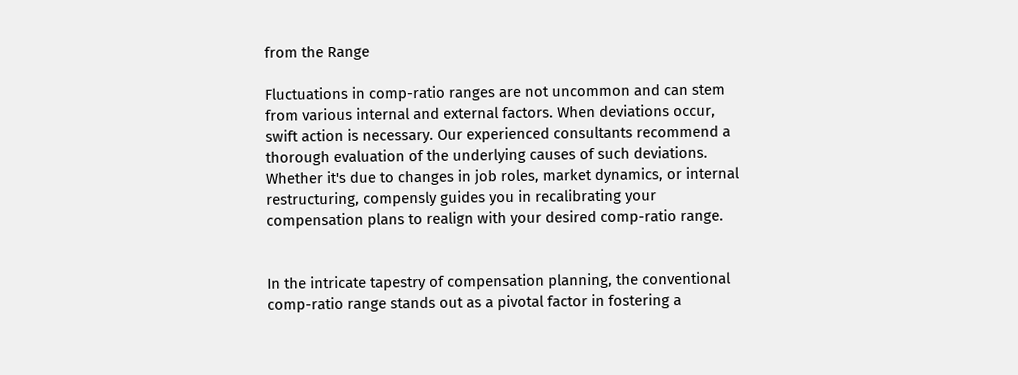from the Range

Fluctuations in comp-ratio ranges are not uncommon and can stem from various internal and external factors. When deviations occur, swift action is necessary. Our experienced consultants recommend a thorough evaluation of the underlying causes of such deviations. Whether it's due to changes in job roles, market dynamics, or internal restructuring, compensly guides you in recalibrating your compensation plans to realign with your desired comp-ratio range.


In the intricate tapestry of compensation planning, the conventional comp-ratio range stands out as a pivotal factor in fostering a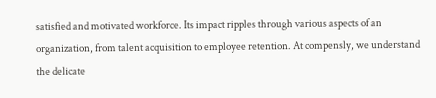satisfied and motivated workforce. Its impact ripples through various aspects of an organization, from talent acquisition to employee retention. At compensly, we understand the delicate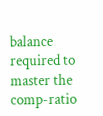balance required to master the comp-ratio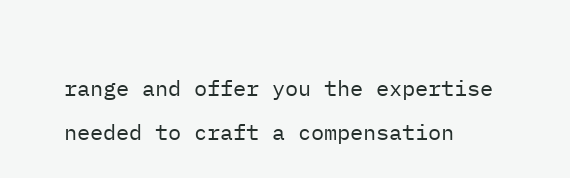range and offer you the expertise needed to craft a compensation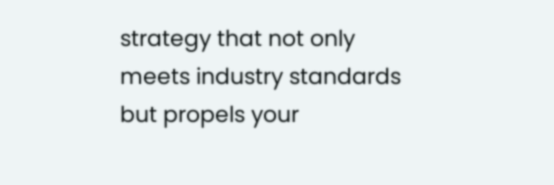strategy that not only meets industry standards but propels your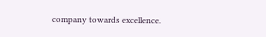company towards excellence.